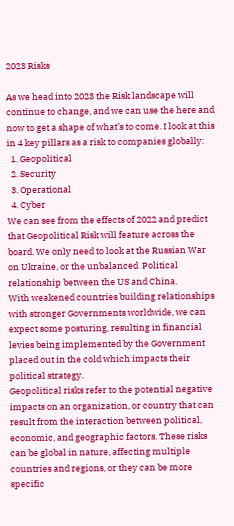2023 Risks

As we head into 2023 the Risk landscape will continue to change, and we can use the here and now to get a shape of what’s to come. I look at this in 4 key pillars as a risk to companies globally:
  1. Geopolitical
  2. Security
  3. Operational
  4. Cyber
We can see from the effects of 2022 and predict that Geopolitical Risk will feature across the board. We only need to look at the Russian War on Ukraine, or the unbalanced  Political relationship between the US and China.
With weakened countries building relationships with stronger Governments worldwide, we can expect some posturing, resulting in financial levies being implemented by the Government placed out in the cold which impacts their political strategy.
Geopolitical risks refer to the potential negative impacts on an organization, or country that can result from the interaction between political, economic, and geographic factors. These risks can be global in nature, affecting multiple countries and regions, or they can be more specific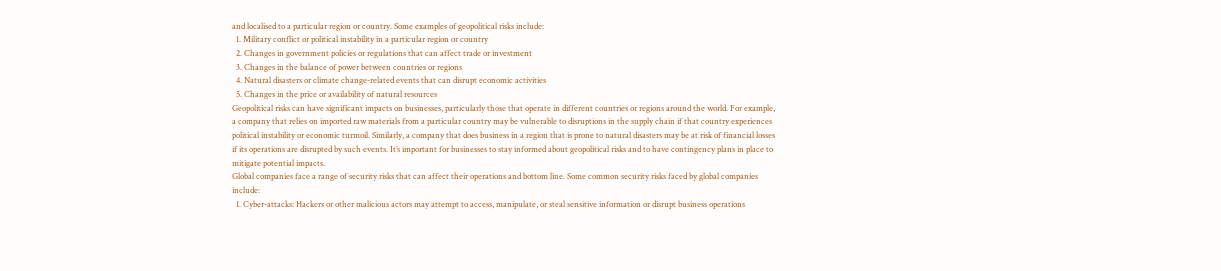and localised to a particular region or country. Some examples of geopolitical risks include:
  1. Military conflict or political instability in a particular region or country
  2. Changes in government policies or regulations that can affect trade or investment
  3. Changes in the balance of power between countries or regions
  4. Natural disasters or climate change-related events that can disrupt economic activities
  5. Changes in the price or availability of natural resources
Geopolitical risks can have significant impacts on businesses, particularly those that operate in different countries or regions around the world. For example, a company that relies on imported raw materials from a particular country may be vulnerable to disruptions in the supply chain if that country experiences political instability or economic turmoil. Similarly, a company that does business in a region that is prone to natural disasters may be at risk of financial losses if its operations are disrupted by such events. It’s important for businesses to stay informed about geopolitical risks and to have contingency plans in place to mitigate potential impacts.
Global companies face a range of security risks that can affect their operations and bottom line. Some common security risks faced by global companies include:
  1. Cyber-attacks: Hackers or other malicious actors may attempt to access, manipulate, or steal sensitive information or disrupt business operations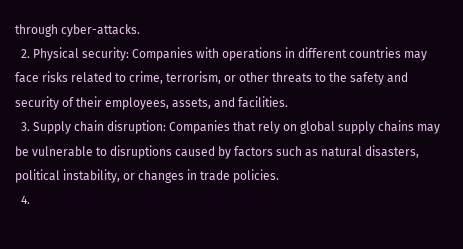through cyber-attacks.
  2. Physical security: Companies with operations in different countries may face risks related to crime, terrorism, or other threats to the safety and security of their employees, assets, and facilities.
  3. Supply chain disruption: Companies that rely on global supply chains may be vulnerable to disruptions caused by factors such as natural disasters, political instability, or changes in trade policies.
  4.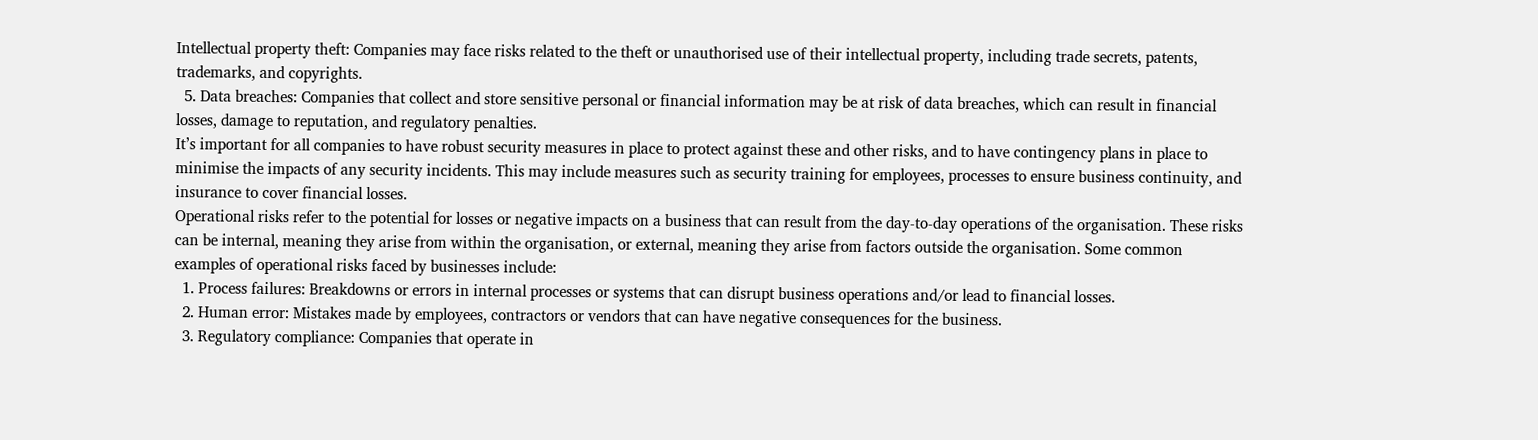Intellectual property theft: Companies may face risks related to the theft or unauthorised use of their intellectual property, including trade secrets, patents, trademarks, and copyrights.
  5. Data breaches: Companies that collect and store sensitive personal or financial information may be at risk of data breaches, which can result in financial losses, damage to reputation, and regulatory penalties.
It’s important for all companies to have robust security measures in place to protect against these and other risks, and to have contingency plans in place to minimise the impacts of any security incidents. This may include measures such as security training for employees, processes to ensure business continuity, and insurance to cover financial losses.
Operational risks refer to the potential for losses or negative impacts on a business that can result from the day-to-day operations of the organisation. These risks can be internal, meaning they arise from within the organisation, or external, meaning they arise from factors outside the organisation. Some common examples of operational risks faced by businesses include:
  1. Process failures: Breakdowns or errors in internal processes or systems that can disrupt business operations and/or lead to financial losses.
  2. Human error: Mistakes made by employees, contractors or vendors that can have negative consequences for the business.
  3. Regulatory compliance: Companies that operate in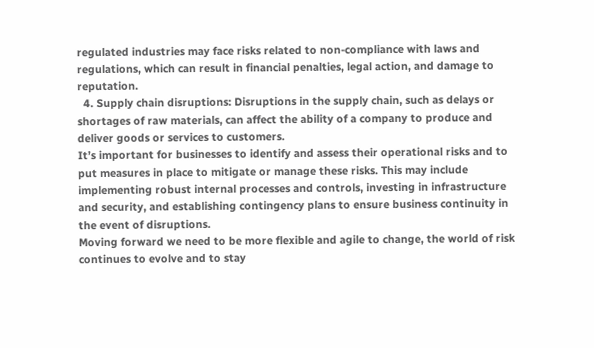regulated industries may face risks related to non-compliance with laws and regulations, which can result in financial penalties, legal action, and damage to reputation.
  4. Supply chain disruptions: Disruptions in the supply chain, such as delays or shortages of raw materials, can affect the ability of a company to produce and deliver goods or services to customers.
It’s important for businesses to identify and assess their operational risks and to put measures in place to mitigate or manage these risks. This may include implementing robust internal processes and controls, investing in infrastructure and security, and establishing contingency plans to ensure business continuity in the event of disruptions.
Moving forward we need to be more flexible and agile to change, the world of risk continues to evolve and to stay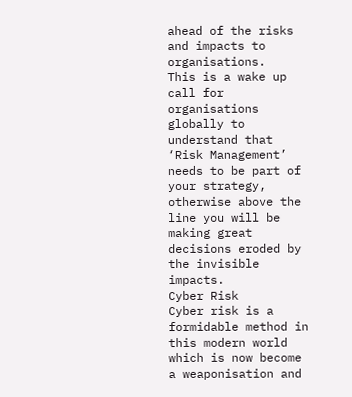ahead of the risks and impacts to organisations.
This is a wake up call for organisations globally to understand that ‘Risk Management’ needs to be part of your strategy, otherwise above the line you will be making great decisions eroded by the invisible impacts.
Cyber Risk
Cyber risk is a formidable method in this modern world which is now become a weaponisation and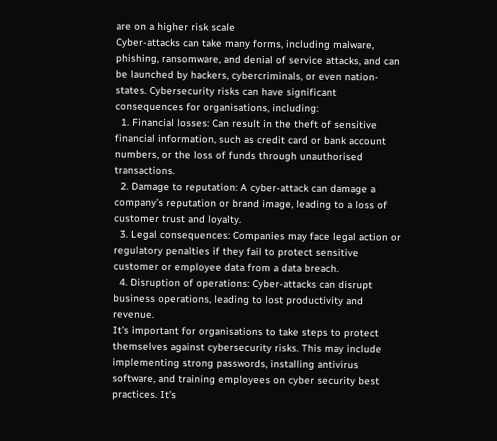are on a higher risk scale
Cyber-attacks can take many forms, including malware, phishing, ransomware, and denial of service attacks, and can be launched by hackers, cybercriminals, or even nation-states. Cybersecurity risks can have significant consequences for organisations, including:
  1. Financial losses: Can result in the theft of sensitive financial information, such as credit card or bank account numbers, or the loss of funds through unauthorised transactions.
  2. Damage to reputation: A cyber-attack can damage a company’s reputation or brand image, leading to a loss of customer trust and loyalty.
  3. Legal consequences: Companies may face legal action or regulatory penalties if they fail to protect sensitive customer or employee data from a data breach.
  4. Disruption of operations: Cyber-attacks can disrupt business operations, leading to lost productivity and revenue.
It’s important for organisations to take steps to protect themselves against cybersecurity risks. This may include implementing strong passwords, installing antivirus software, and training employees on cyber security best practices. It’s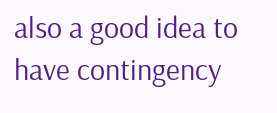also a good idea to have contingency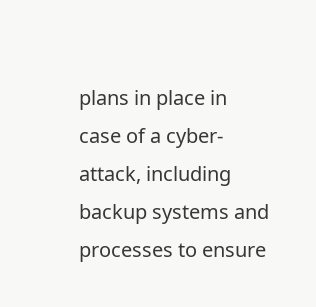plans in place in case of a cyber-attack, including backup systems and processes to ensure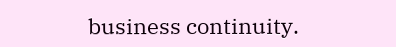business continuity.